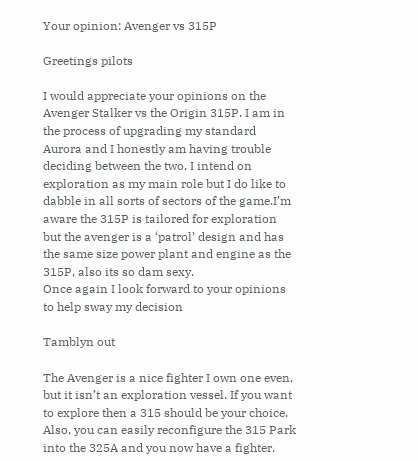Your opinion: Avenger vs 315P

Greetings pilots

I would appreciate your opinions on the Avenger Stalker vs the Origin 315P. I am in the process of upgrading my standard Aurora and I honestly am having trouble deciding between the two. I intend on exploration as my main role but I do like to dabble in all sorts of sectors of the game.I’m aware the 315P is tailored for exploration but the avenger is a ‘patrol’ design and has the same size power plant and engine as the 315P, also its so dam sexy.
Once again I look forward to your opinions to help sway my decision

Tamblyn out

The Avenger is a nice fighter I own one even, but it isn’t an exploration vessel. If you want to explore then a 315 should be your choice. Also, you can easily reconfigure the 315 Park into the 325A and you now have a fighter.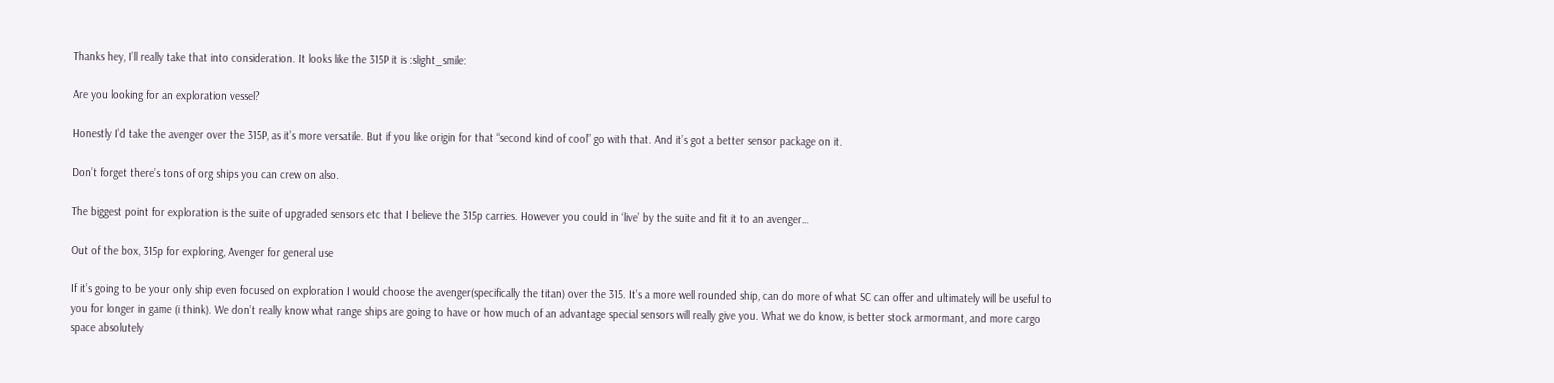Thanks hey, I’ll really take that into consideration. It looks like the 315P it is :slight_smile:

Are you looking for an exploration vessel?

Honestly I’d take the avenger over the 315P, as it’s more versatile. But if you like origin for that “second kind of cool” go with that. And it’s got a better sensor package on it.

Don’t forget there’s tons of org ships you can crew on also.

The biggest point for exploration is the suite of upgraded sensors etc that I believe the 315p carries. However you could in ‘live’ by the suite and fit it to an avenger…

Out of the box, 315p for exploring, Avenger for general use

If it’s going to be your only ship even focused on exploration I would choose the avenger(specifically the titan) over the 315. It’s a more well rounded ship, can do more of what SC can offer and ultimately will be useful to you for longer in game (i think). We don’t really know what range ships are going to have or how much of an advantage special sensors will really give you. What we do know, is better stock armormant, and more cargo space absolutely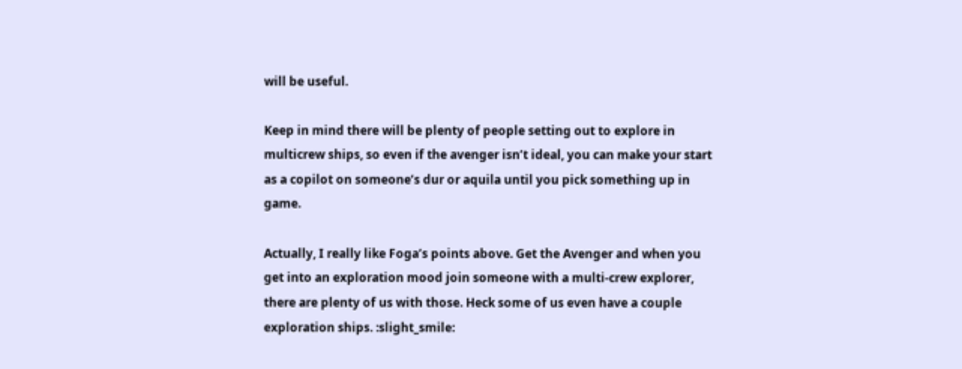will be useful.

Keep in mind there will be plenty of people setting out to explore in multicrew ships, so even if the avenger isn’t ideal, you can make your start as a copilot on someone’s dur or aquila until you pick something up in game.

Actually, I really like Foga’s points above. Get the Avenger and when you get into an exploration mood join someone with a multi-crew explorer, there are plenty of us with those. Heck some of us even have a couple exploration ships. :slight_smile: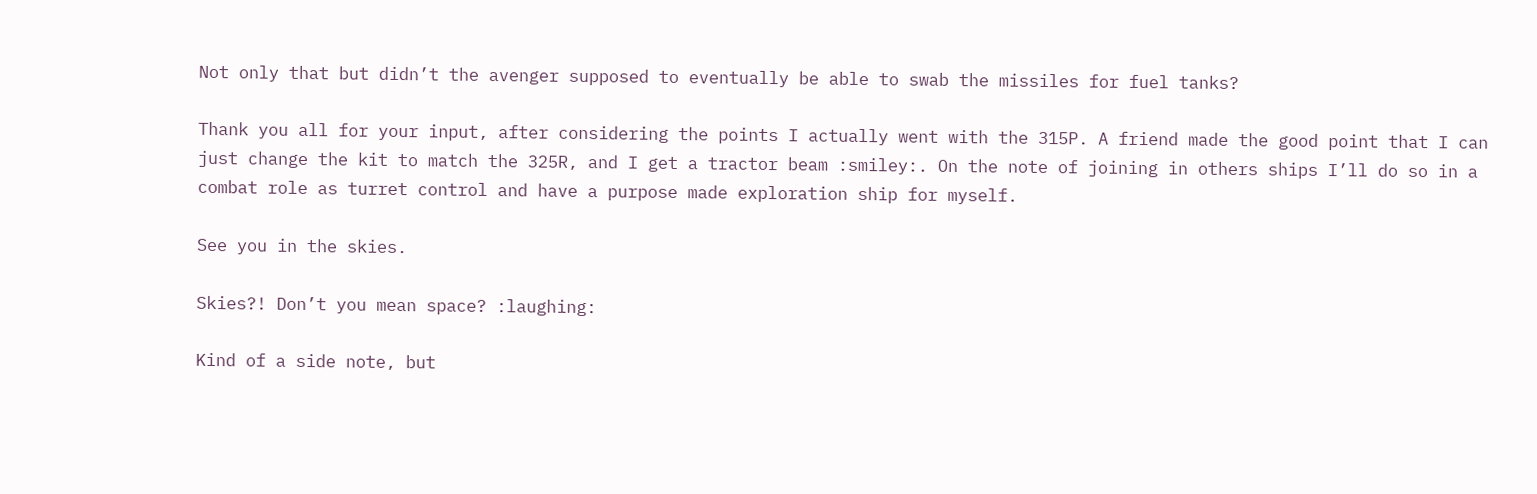Not only that but didn’t the avenger supposed to eventually be able to swab the missiles for fuel tanks?

Thank you all for your input, after considering the points I actually went with the 315P. A friend made the good point that I can just change the kit to match the 325R, and I get a tractor beam :smiley:. On the note of joining in others ships I’ll do so in a combat role as turret control and have a purpose made exploration ship for myself.

See you in the skies.

Skies?! Don’t you mean space? :laughing:

Kind of a side note, but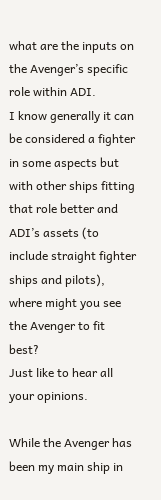what are the inputs on the Avenger’s specific role within ADI.
I know generally it can be considered a fighter in some aspects but with other ships fitting that role better and ADI’s assets (to include straight fighter ships and pilots), where might you see the Avenger to fit best?
Just like to hear all your opinions.

While the Avenger has been my main ship in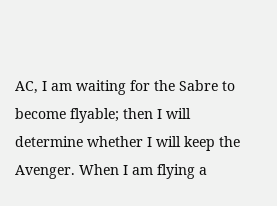AC, I am waiting for the Sabre to become flyable; then I will determine whether I will keep the Avenger. When I am flying a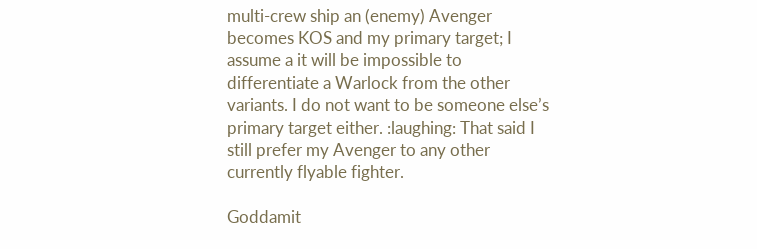multi-crew ship an (enemy) Avenger becomes KOS and my primary target; I assume a it will be impossible to differentiate a Warlock from the other variants. I do not want to be someone else’s primary target either. :laughing: That said I still prefer my Avenger to any other currently flyable fighter.

Goddamit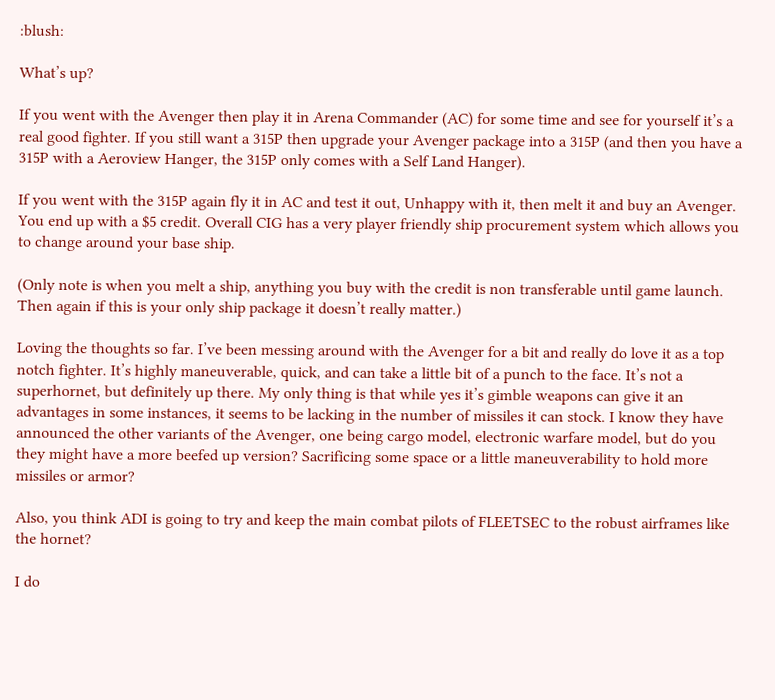:blush:

What’s up?

If you went with the Avenger then play it in Arena Commander (AC) for some time and see for yourself it’s a real good fighter. If you still want a 315P then upgrade your Avenger package into a 315P (and then you have a 315P with a Aeroview Hanger, the 315P only comes with a Self Land Hanger).

If you went with the 315P again fly it in AC and test it out, Unhappy with it, then melt it and buy an Avenger. You end up with a $5 credit. Overall CIG has a very player friendly ship procurement system which allows you to change around your base ship.

(Only note is when you melt a ship, anything you buy with the credit is non transferable until game launch. Then again if this is your only ship package it doesn’t really matter.)

Loving the thoughts so far. I’ve been messing around with the Avenger for a bit and really do love it as a top notch fighter. It’s highly maneuverable, quick, and can take a little bit of a punch to the face. It’s not a superhornet, but definitely up there. My only thing is that while yes it’s gimble weapons can give it an advantages in some instances, it seems to be lacking in the number of missiles it can stock. I know they have announced the other variants of the Avenger, one being cargo model, electronic warfare model, but do you they might have a more beefed up version? Sacrificing some space or a little maneuverability to hold more missiles or armor?

Also, you think ADI is going to try and keep the main combat pilots of FLEETSEC to the robust airframes like the hornet?

I do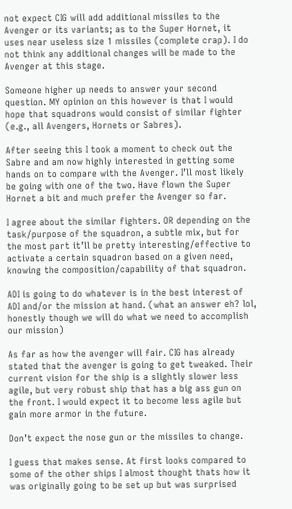not expect CIG will add additional missiles to the Avenger or its variants; as to the Super Hornet, it uses near useless size 1 missiles (complete crap). I do not think any additional changes will be made to the Avenger at this stage.

Someone higher up needs to answer your second question. MY opinion on this however is that I would hope that squadrons would consist of similar fighter (e.g., all Avengers, Hornets or Sabres).

After seeing this I took a moment to check out the Sabre and am now highly interested in getting some hands on to compare with the Avenger. I’ll most likely be going with one of the two. Have flown the Super Hornet a bit and much prefer the Avenger so far.

I agree about the similar fighters. OR depending on the task/purpose of the squadron, a subtle mix, but for the most part it’ll be pretty interesting/effective to activate a certain squadron based on a given need, knowing the composition/capability of that squadron.

ADI is going to do whatever is in the best interest of ADI and/or the mission at hand. (what an answer eh? lol, honestly though we will do what we need to accomplish our mission)

As far as how the avenger will fair. CIG has already stated that the avenger is going to get tweaked. Their current vision for the ship is a slightly slower less agile, but very robust ship that has a big ass gun on the front. I would expect it to become less agile but gain more armor in the future.

Don’t expect the nose gun or the missiles to change.

I guess that makes sense. At first looks compared to some of the other ships I almost thought thats how it was originally going to be set up but was surprised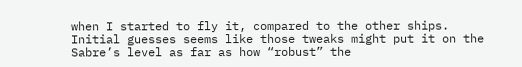when I started to fly it, compared to the other ships. Initial guesses seems like those tweaks might put it on the Sabre’s level as far as how “robust” the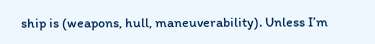ship is (weapons, hull, maneuverability). Unless I’m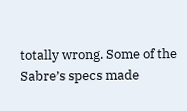totally wrong. Some of the Sabre’s specs made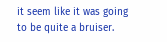it seem like it was going to be quite a bruiser.